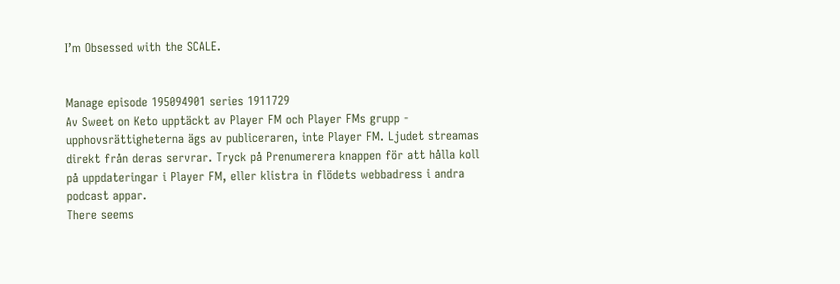I’m Obsessed with the SCALE.


Manage episode 195094901 series 1911729
Av Sweet on Keto upptäckt av Player FM och Player FMs grupp - upphovsrättigheterna ägs av publiceraren, inte Player FM. Ljudet streamas direkt från deras servrar. Tryck på Prenumerera knappen för att hålla koll på uppdateringar i Player FM, eller klistra in flödets webbadress i andra podcast appar.
There seems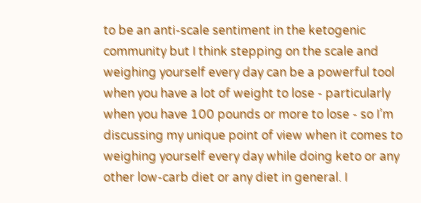to be an anti-scale sentiment in the ketogenic community but I think stepping on the scale and weighing yourself every day can be a powerful tool when you have a lot of weight to lose - particularly when you have 100 pounds or more to lose - so I’m discussing my unique point of view when it comes to weighing yourself every day while doing keto or any other low-carb diet or any diet in general. I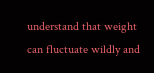understand that weight can fluctuate wildly and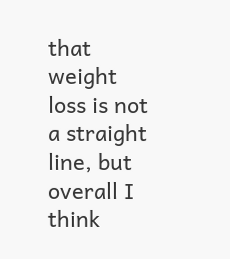that weight loss is not a straight line, but overall I think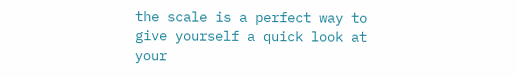the scale is a perfect way to give yourself a quick look at your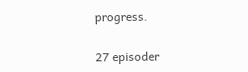progress.

27 episoder